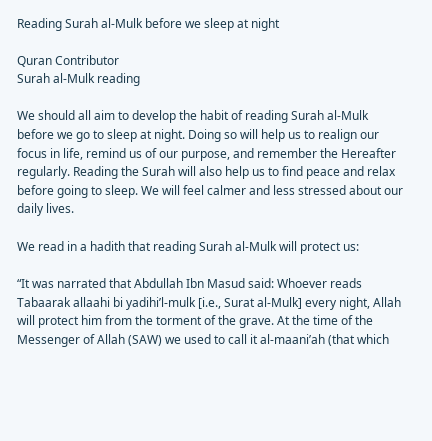Reading Surah al-Mulk before we sleep at night

Quran Contributor
Surah al-Mulk reading

We should all aim to develop the habit of reading Surah al-Mulk before we go to sleep at night. Doing so will help us to realign our focus in life, remind us of our purpose, and remember the Hereafter regularly. Reading the Surah will also help us to find peace and relax before going to sleep. We will feel calmer and less stressed about our daily lives.

We read in a hadith that reading Surah al-Mulk will protect us:

“It was narrated that Abdullah Ibn Masud said: Whoever reads Tabaarak allaahi bi yadihi’l-mulk [i.e., Surat al-Mulk] every night, Allah will protect him from the torment of the grave. At the time of the Messenger of Allah (SAW) we used to call it al-maani’ah (that which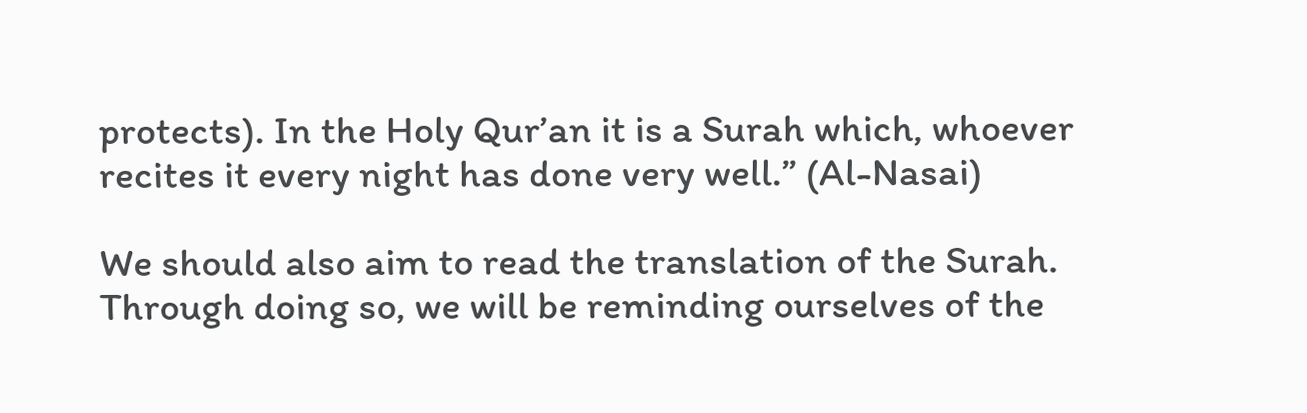protects). In the Holy Qur’an it is a Surah which, whoever recites it every night has done very well.” (Al-Nasai)

We should also aim to read the translation of the Surah. Through doing so, we will be reminding ourselves of the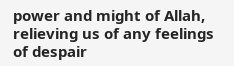power and might of Allah, relieving us of any feelings of despair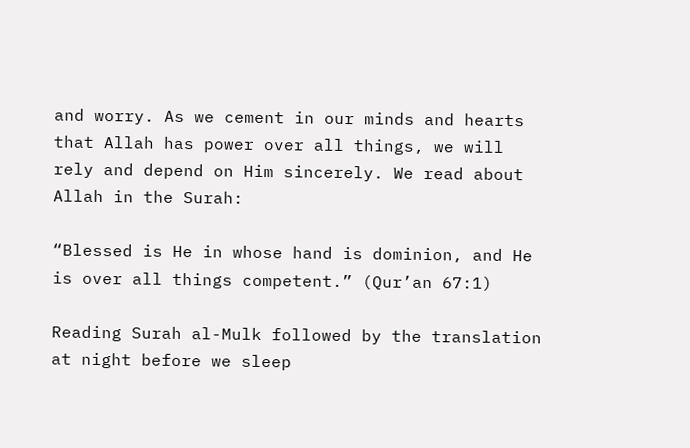and worry. As we cement in our minds and hearts that Allah has power over all things, we will rely and depend on Him sincerely. We read about Allah in the Surah:

“Blessed is He in whose hand is dominion, and He is over all things competent.” (Qur’an 67:1)

Reading Surah al-Mulk followed by the translation at night before we sleep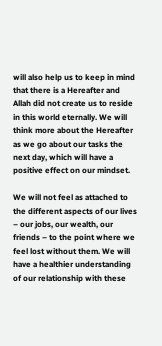will also help us to keep in mind that there is a Hereafter and Allah did not create us to reside in this world eternally. We will think more about the Hereafter as we go about our tasks the next day, which will have a positive effect on our mindset.

We will not feel as attached to the different aspects of our lives – our jobs, our wealth, our friends – to the point where we feel lost without them. We will have a healthier understanding of our relationship with these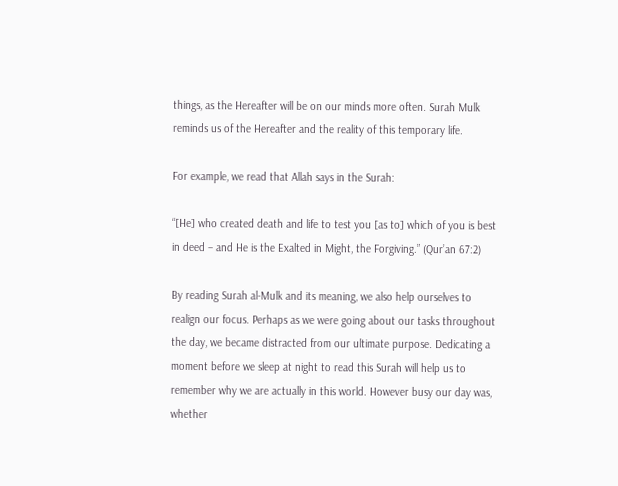things, as the Hereafter will be on our minds more often. Surah Mulk reminds us of the Hereafter and the reality of this temporary life.

For example, we read that Allah says in the Surah:

“[He] who created death and life to test you [as to] which of you is best in deed – and He is the Exalted in Might, the Forgiving.” (Qur’an 67:2)

By reading Surah al-Mulk and its meaning, we also help ourselves to realign our focus. Perhaps as we were going about our tasks throughout the day, we became distracted from our ultimate purpose. Dedicating a moment before we sleep at night to read this Surah will help us to remember why we are actually in this world. However busy our day was, whether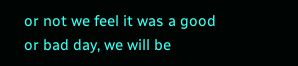or not we feel it was a good or bad day, we will be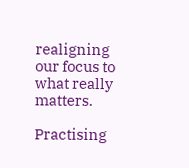realigning our focus to what really matters.

Practising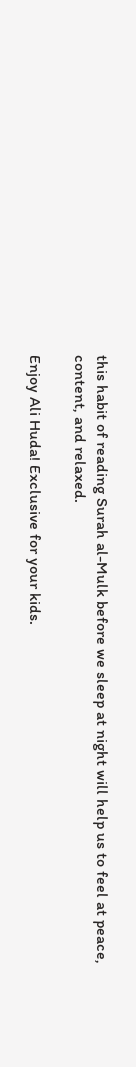this habit of reading Surah al-Mulk before we sleep at night will help us to feel at peace, content, and relaxed.

Enjoy Ali Huda! Exclusive for your kids.